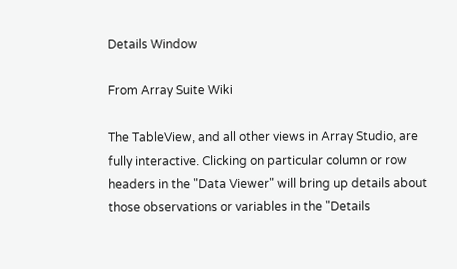Details Window

From Array Suite Wiki

The TableView, and all other views in Array Studio, are fully interactive. Clicking on particular column or row headers in the "Data Viewer" will bring up details about those observations or variables in the "Details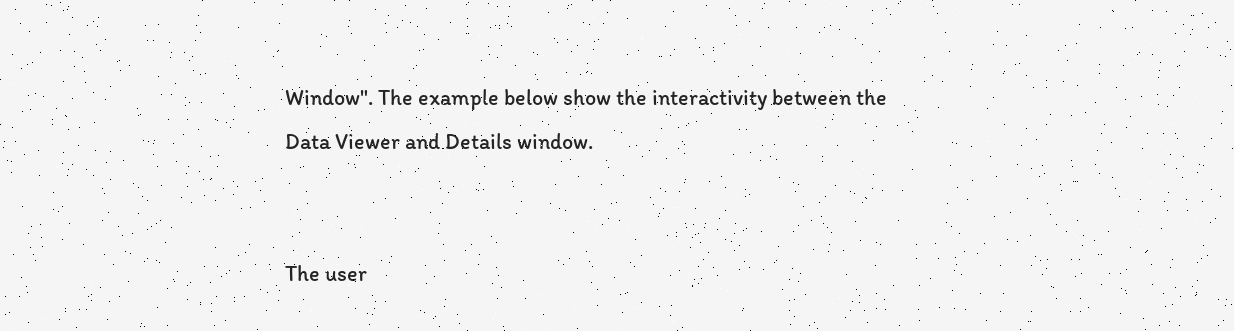Window". The example below show the interactivity between the Data Viewer and Details window.


The user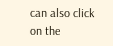can also click on the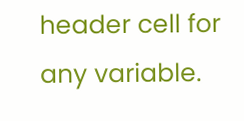header cell for any variable.